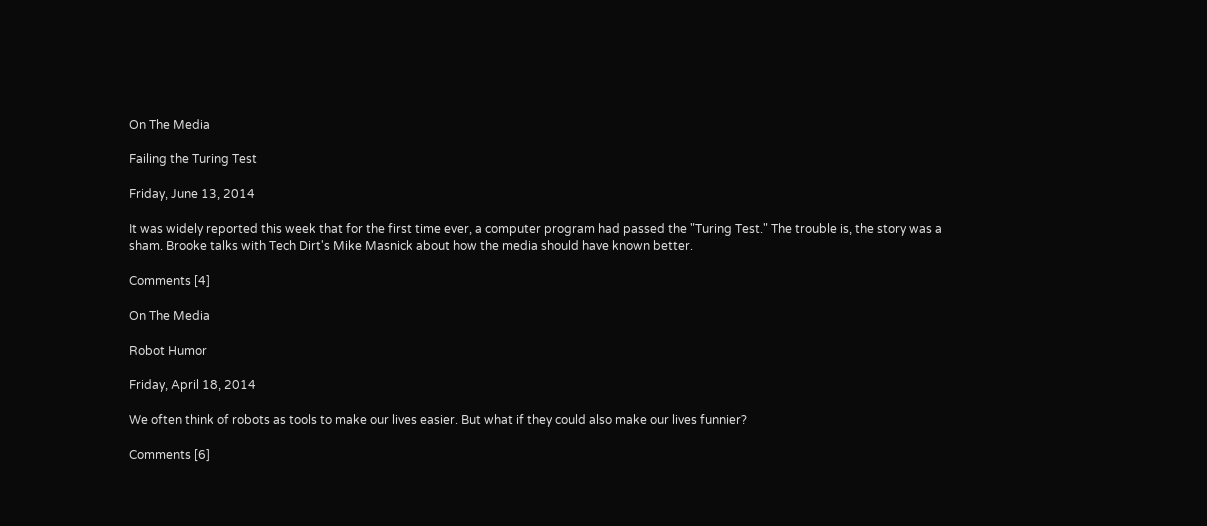On The Media

Failing the Turing Test

Friday, June 13, 2014

It was widely reported this week that for the first time ever, a computer program had passed the "Turing Test." The trouble is, the story was a sham. Brooke talks with Tech Dirt's Mike Masnick about how the media should have known better.

Comments [4]

On The Media

Robot Humor

Friday, April 18, 2014

We often think of robots as tools to make our lives easier. But what if they could also make our lives funnier?

Comments [6]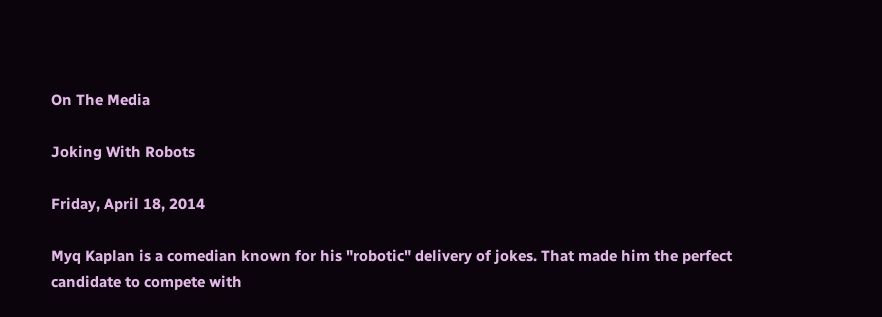On The Media

Joking With Robots

Friday, April 18, 2014

Myq Kaplan is a comedian known for his "robotic" delivery of jokes. That made him the perfect candidate to compete with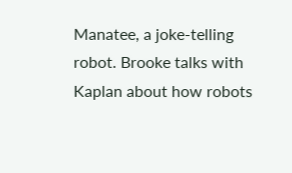Manatee, a joke-telling robot. Brooke talks with Kaplan about how robots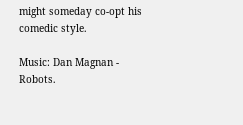might someday co-opt his comedic style.

Music: Dan Magnan - Robots.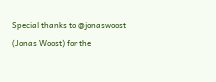Special thanks to @jonaswoost (Jonas Woost) for the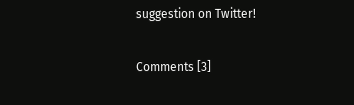suggestion on Twitter!

Comments [3]